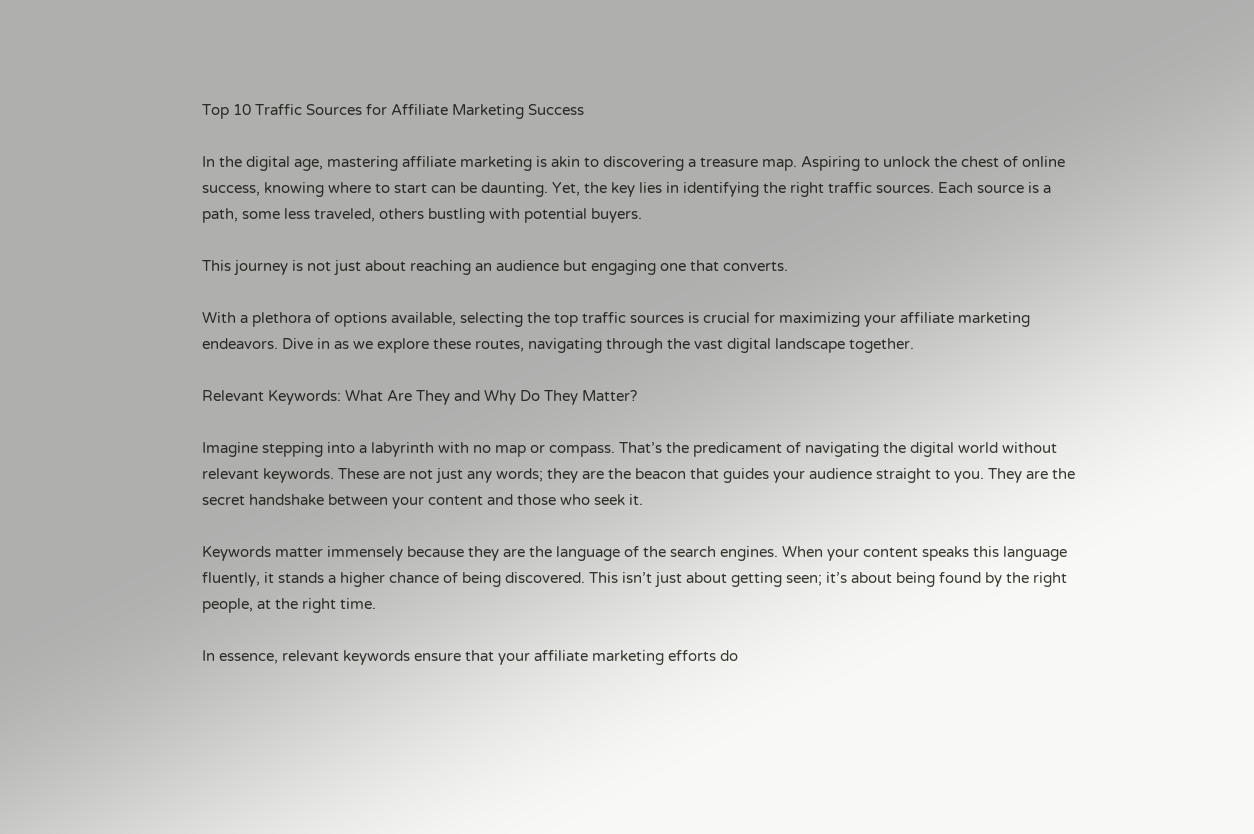Top 10 Traffic Sources for Affiliate Marketing Success

In the digital age, mastering affiliate marketing is akin to discovering a treasure map. Aspiring to unlock the chest of online success, knowing where to start can be daunting. Yet, the key lies in identifying the right traffic sources. Each source is a path, some less traveled, others bustling with potential buyers.

This journey is not just about reaching an audience but engaging one that converts.

With a plethora of options available, selecting the top traffic sources is crucial for maximizing your affiliate marketing endeavors. Dive in as we explore these routes, navigating through the vast digital landscape together.

Relevant Keywords: What Are They and Why Do They Matter?

Imagine stepping into a labyrinth with no map or compass. That’s the predicament of navigating the digital world without relevant keywords. These are not just any words; they are the beacon that guides your audience straight to you. They are the secret handshake between your content and those who seek it.

Keywords matter immensely because they are the language of the search engines. When your content speaks this language fluently, it stands a higher chance of being discovered. This isn’t just about getting seen; it’s about being found by the right people, at the right time.

In essence, relevant keywords ensure that your affiliate marketing efforts do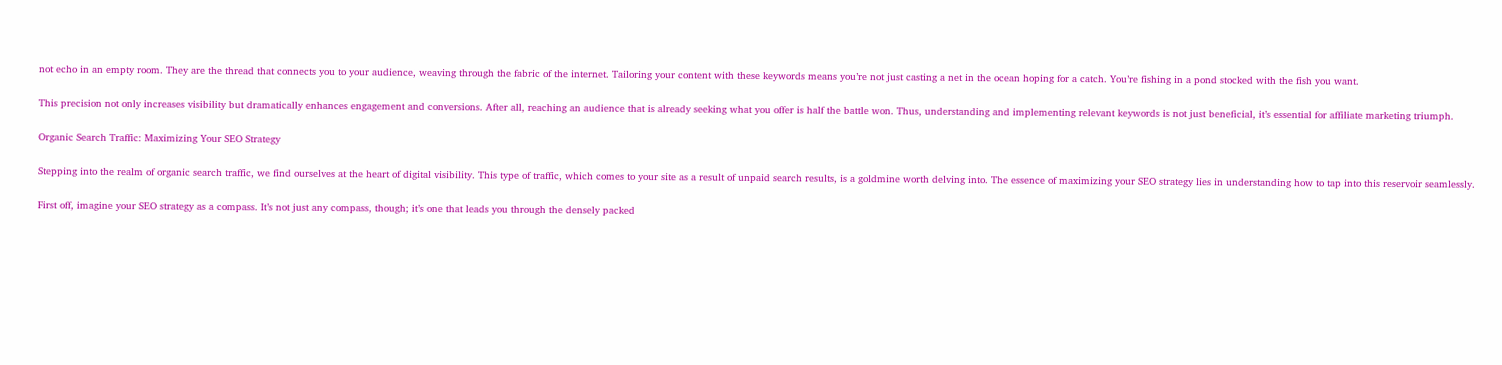not echo in an empty room. They are the thread that connects you to your audience, weaving through the fabric of the internet. Tailoring your content with these keywords means you’re not just casting a net in the ocean hoping for a catch. You’re fishing in a pond stocked with the fish you want.

This precision not only increases visibility but dramatically enhances engagement and conversions. After all, reaching an audience that is already seeking what you offer is half the battle won. Thus, understanding and implementing relevant keywords is not just beneficial, it’s essential for affiliate marketing triumph.

Organic Search Traffic: Maximizing Your SEO Strategy

Stepping into the realm of organic search traffic, we find ourselves at the heart of digital visibility. This type of traffic, which comes to your site as a result of unpaid search results, is a goldmine worth delving into. The essence of maximizing your SEO strategy lies in understanding how to tap into this reservoir seamlessly.

First off, imagine your SEO strategy as a compass. It’s not just any compass, though; it’s one that leads you through the densely packed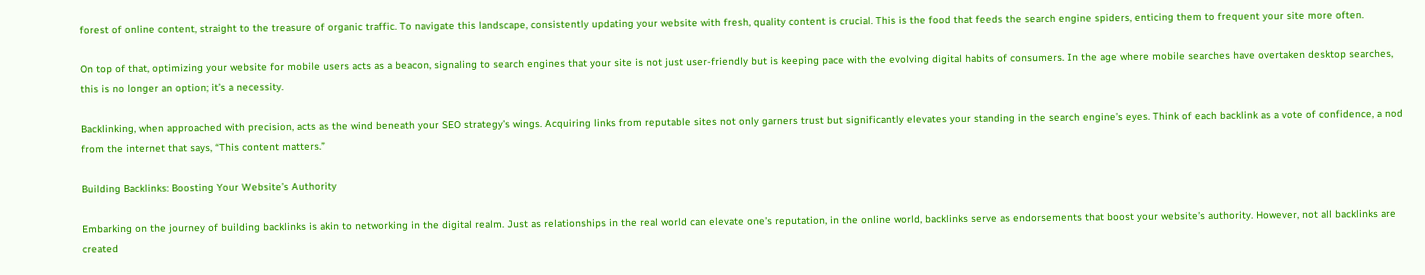forest of online content, straight to the treasure of organic traffic. To navigate this landscape, consistently updating your website with fresh, quality content is crucial. This is the food that feeds the search engine spiders, enticing them to frequent your site more often.

On top of that, optimizing your website for mobile users acts as a beacon, signaling to search engines that your site is not just user-friendly but is keeping pace with the evolving digital habits of consumers. In the age where mobile searches have overtaken desktop searches, this is no longer an option; it’s a necessity.

Backlinking, when approached with precision, acts as the wind beneath your SEO strategy’s wings. Acquiring links from reputable sites not only garners trust but significantly elevates your standing in the search engine’s eyes. Think of each backlink as a vote of confidence, a nod from the internet that says, “This content matters.”

Building Backlinks: Boosting Your Website’s Authority

Embarking on the journey of building backlinks is akin to networking in the digital realm. Just as relationships in the real world can elevate one’s reputation, in the online world, backlinks serve as endorsements that boost your website’s authority. However, not all backlinks are created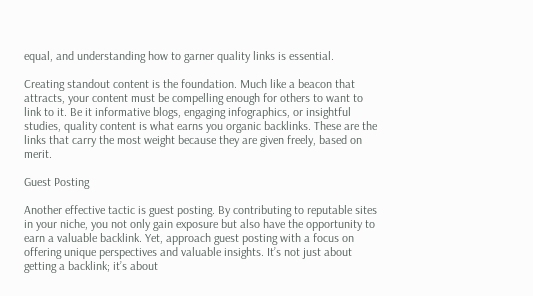equal, and understanding how to garner quality links is essential.

Creating standout content is the foundation. Much like a beacon that attracts, your content must be compelling enough for others to want to link to it. Be it informative blogs, engaging infographics, or insightful studies, quality content is what earns you organic backlinks. These are the links that carry the most weight because they are given freely, based on merit.

Guest Posting

Another effective tactic is guest posting. By contributing to reputable sites in your niche, you not only gain exposure but also have the opportunity to earn a valuable backlink. Yet, approach guest posting with a focus on offering unique perspectives and valuable insights. It’s not just about getting a backlink; it’s about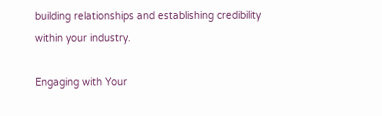building relationships and establishing credibility within your industry.

Engaging with Your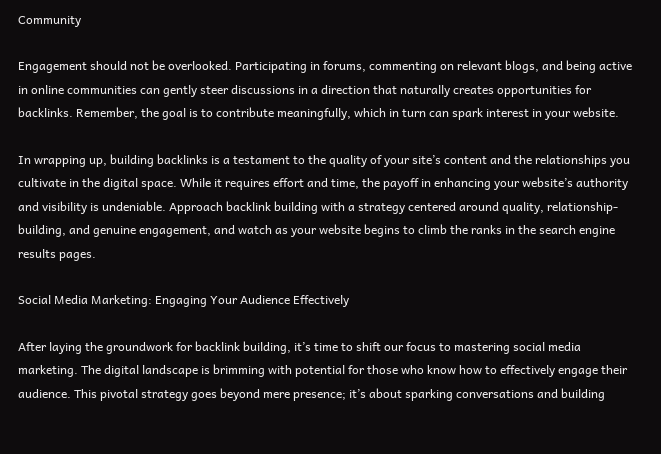Community

Engagement should not be overlooked. Participating in forums, commenting on relevant blogs, and being active in online communities can gently steer discussions in a direction that naturally creates opportunities for backlinks. Remember, the goal is to contribute meaningfully, which in turn can spark interest in your website.

In wrapping up, building backlinks is a testament to the quality of your site’s content and the relationships you cultivate in the digital space. While it requires effort and time, the payoff in enhancing your website’s authority and visibility is undeniable. Approach backlink building with a strategy centered around quality, relationship-building, and genuine engagement, and watch as your website begins to climb the ranks in the search engine results pages.

Social Media Marketing: Engaging Your Audience Effectively

After laying the groundwork for backlink building, it’s time to shift our focus to mastering social media marketing. The digital landscape is brimming with potential for those who know how to effectively engage their audience. This pivotal strategy goes beyond mere presence; it’s about sparking conversations and building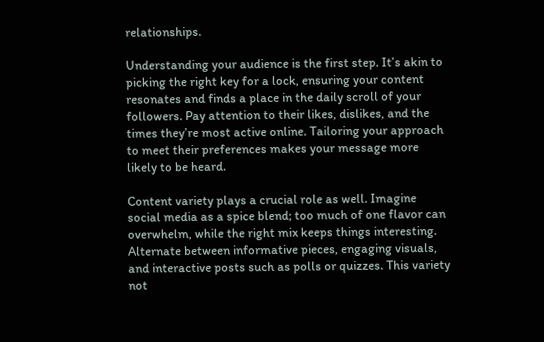relationships.

Understanding your audience is the first step. It’s akin to picking the right key for a lock, ensuring your content resonates and finds a place in the daily scroll of your followers. Pay attention to their likes, dislikes, and the times they’re most active online. Tailoring your approach to meet their preferences makes your message more likely to be heard.

Content variety plays a crucial role as well. Imagine social media as a spice blend; too much of one flavor can overwhelm, while the right mix keeps things interesting. Alternate between informative pieces, engaging visuals, and interactive posts such as polls or quizzes. This variety not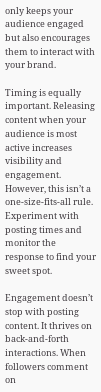only keeps your audience engaged but also encourages them to interact with your brand.

Timing is equally important. Releasing content when your audience is most active increases visibility and engagement. However, this isn’t a one-size-fits-all rule. Experiment with posting times and monitor the response to find your sweet spot.

Engagement doesn’t stop with posting content. It thrives on back-and-forth interactions. When followers comment on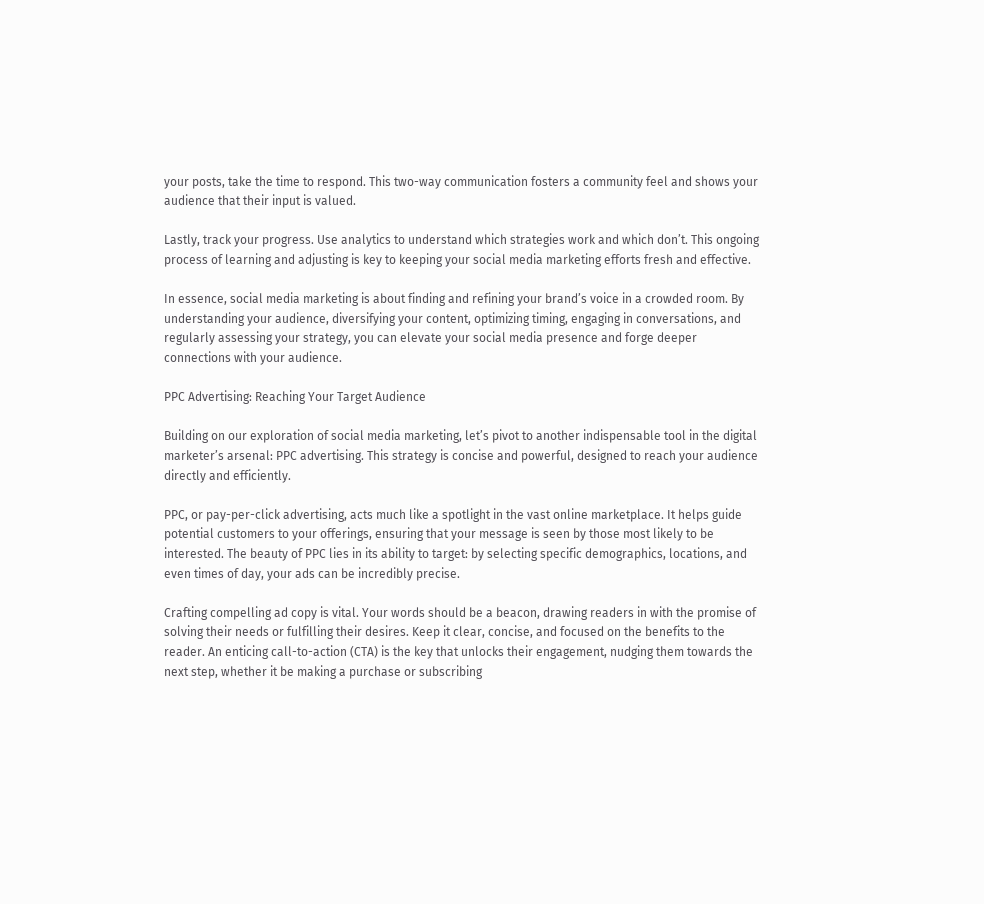your posts, take the time to respond. This two-way communication fosters a community feel and shows your audience that their input is valued.

Lastly, track your progress. Use analytics to understand which strategies work and which don’t. This ongoing process of learning and adjusting is key to keeping your social media marketing efforts fresh and effective.

In essence, social media marketing is about finding and refining your brand’s voice in a crowded room. By understanding your audience, diversifying your content, optimizing timing, engaging in conversations, and regularly assessing your strategy, you can elevate your social media presence and forge deeper connections with your audience.

PPC Advertising: Reaching Your Target Audience

Building on our exploration of social media marketing, let’s pivot to another indispensable tool in the digital marketer’s arsenal: PPC advertising. This strategy is concise and powerful, designed to reach your audience directly and efficiently.

PPC, or pay-per-click advertising, acts much like a spotlight in the vast online marketplace. It helps guide potential customers to your offerings, ensuring that your message is seen by those most likely to be interested. The beauty of PPC lies in its ability to target: by selecting specific demographics, locations, and even times of day, your ads can be incredibly precise.

Crafting compelling ad copy is vital. Your words should be a beacon, drawing readers in with the promise of solving their needs or fulfilling their desires. Keep it clear, concise, and focused on the benefits to the reader. An enticing call-to-action (CTA) is the key that unlocks their engagement, nudging them towards the next step, whether it be making a purchase or subscribing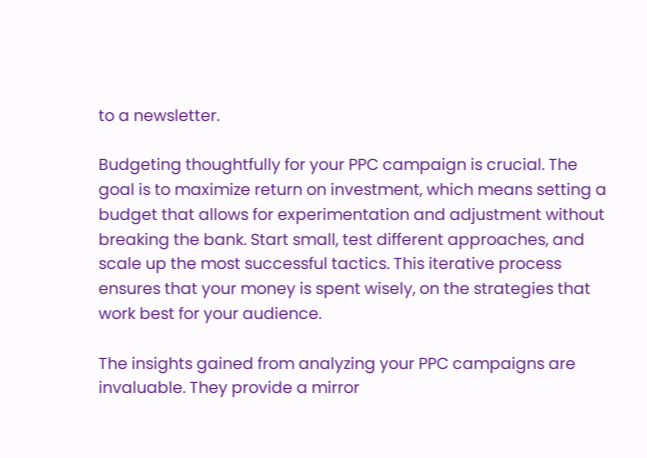to a newsletter.

Budgeting thoughtfully for your PPC campaign is crucial. The goal is to maximize return on investment, which means setting a budget that allows for experimentation and adjustment without breaking the bank. Start small, test different approaches, and scale up the most successful tactics. This iterative process ensures that your money is spent wisely, on the strategies that work best for your audience.

The insights gained from analyzing your PPC campaigns are invaluable. They provide a mirror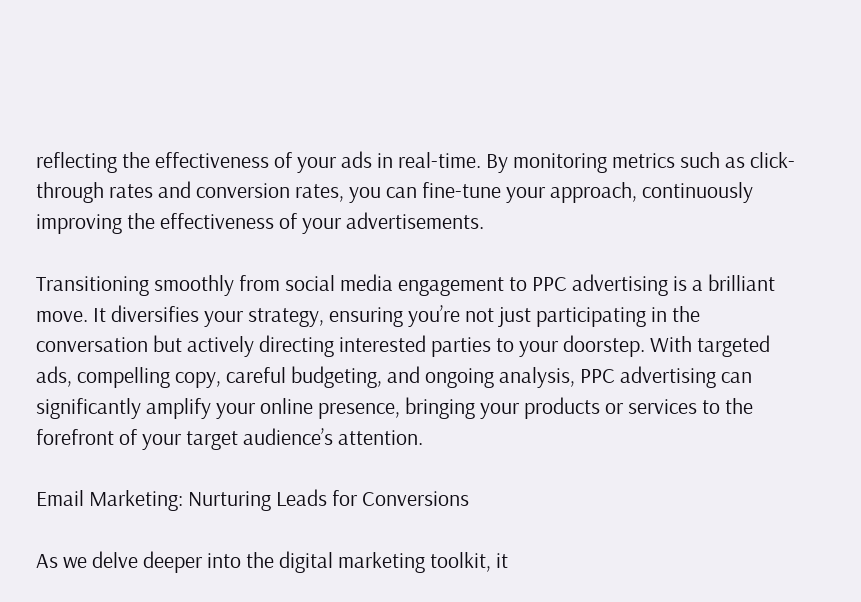reflecting the effectiveness of your ads in real-time. By monitoring metrics such as click-through rates and conversion rates, you can fine-tune your approach, continuously improving the effectiveness of your advertisements.

Transitioning smoothly from social media engagement to PPC advertising is a brilliant move. It diversifies your strategy, ensuring you’re not just participating in the conversation but actively directing interested parties to your doorstep. With targeted ads, compelling copy, careful budgeting, and ongoing analysis, PPC advertising can significantly amplify your online presence, bringing your products or services to the forefront of your target audience’s attention.

Email Marketing: Nurturing Leads for Conversions

As we delve deeper into the digital marketing toolkit, it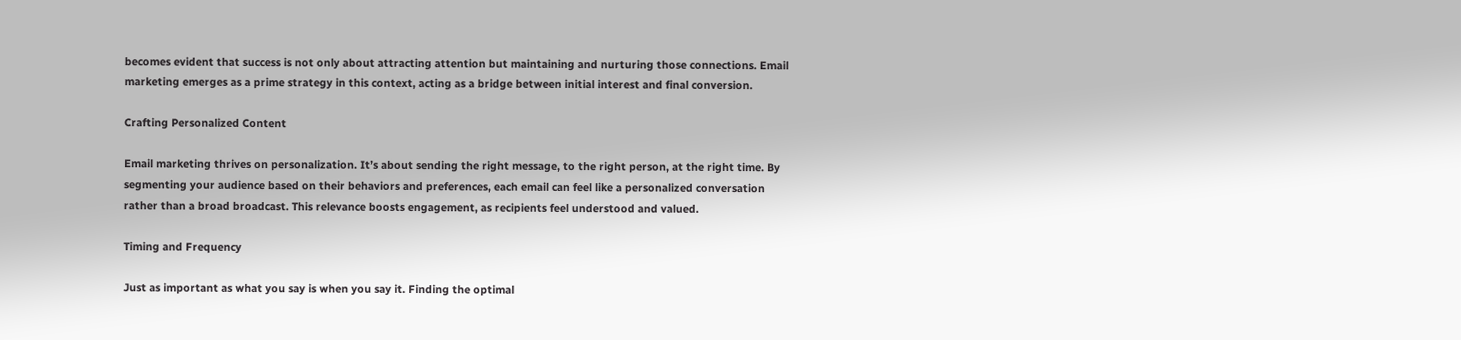becomes evident that success is not only about attracting attention but maintaining and nurturing those connections. Email marketing emerges as a prime strategy in this context, acting as a bridge between initial interest and final conversion.

Crafting Personalized Content

Email marketing thrives on personalization. It’s about sending the right message, to the right person, at the right time. By segmenting your audience based on their behaviors and preferences, each email can feel like a personalized conversation rather than a broad broadcast. This relevance boosts engagement, as recipients feel understood and valued.

Timing and Frequency

Just as important as what you say is when you say it. Finding the optimal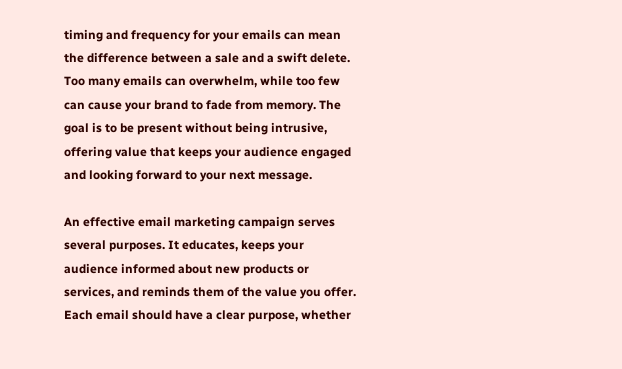timing and frequency for your emails can mean the difference between a sale and a swift delete. Too many emails can overwhelm, while too few can cause your brand to fade from memory. The goal is to be present without being intrusive, offering value that keeps your audience engaged and looking forward to your next message.

An effective email marketing campaign serves several purposes. It educates, keeps your audience informed about new products or services, and reminds them of the value you offer. Each email should have a clear purpose, whether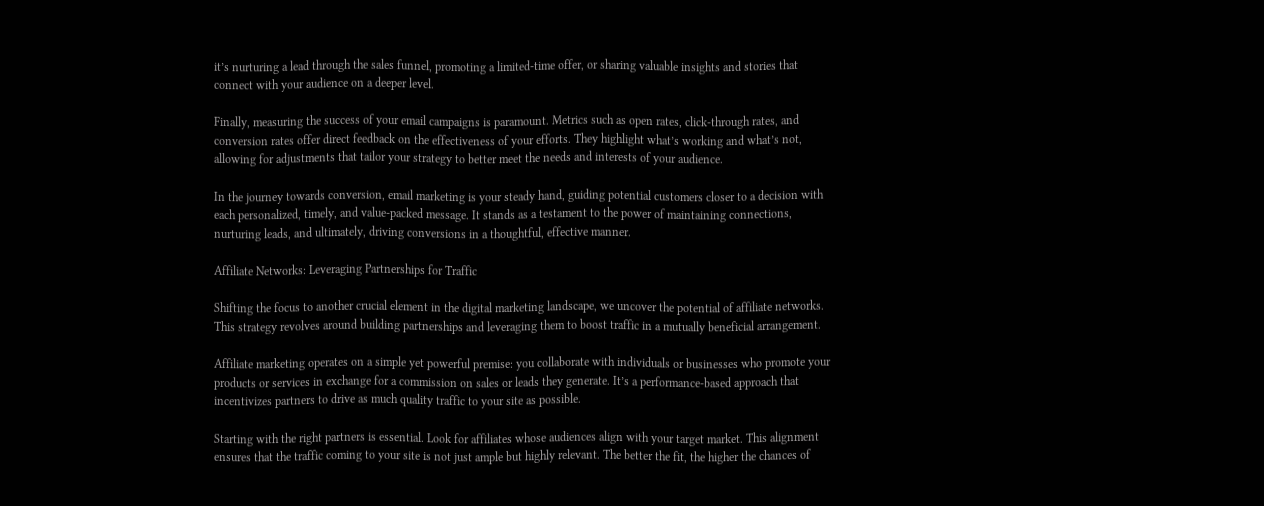it’s nurturing a lead through the sales funnel, promoting a limited-time offer, or sharing valuable insights and stories that connect with your audience on a deeper level.

Finally, measuring the success of your email campaigns is paramount. Metrics such as open rates, click-through rates, and conversion rates offer direct feedback on the effectiveness of your efforts. They highlight what’s working and what’s not, allowing for adjustments that tailor your strategy to better meet the needs and interests of your audience.

In the journey towards conversion, email marketing is your steady hand, guiding potential customers closer to a decision with each personalized, timely, and value-packed message. It stands as a testament to the power of maintaining connections, nurturing leads, and ultimately, driving conversions in a thoughtful, effective manner.

Affiliate Networks: Leveraging Partnerships for Traffic

Shifting the focus to another crucial element in the digital marketing landscape, we uncover the potential of affiliate networks. This strategy revolves around building partnerships and leveraging them to boost traffic in a mutually beneficial arrangement.

Affiliate marketing operates on a simple yet powerful premise: you collaborate with individuals or businesses who promote your products or services in exchange for a commission on sales or leads they generate. It’s a performance-based approach that incentivizes partners to drive as much quality traffic to your site as possible.

Starting with the right partners is essential. Look for affiliates whose audiences align with your target market. This alignment ensures that the traffic coming to your site is not just ample but highly relevant. The better the fit, the higher the chances of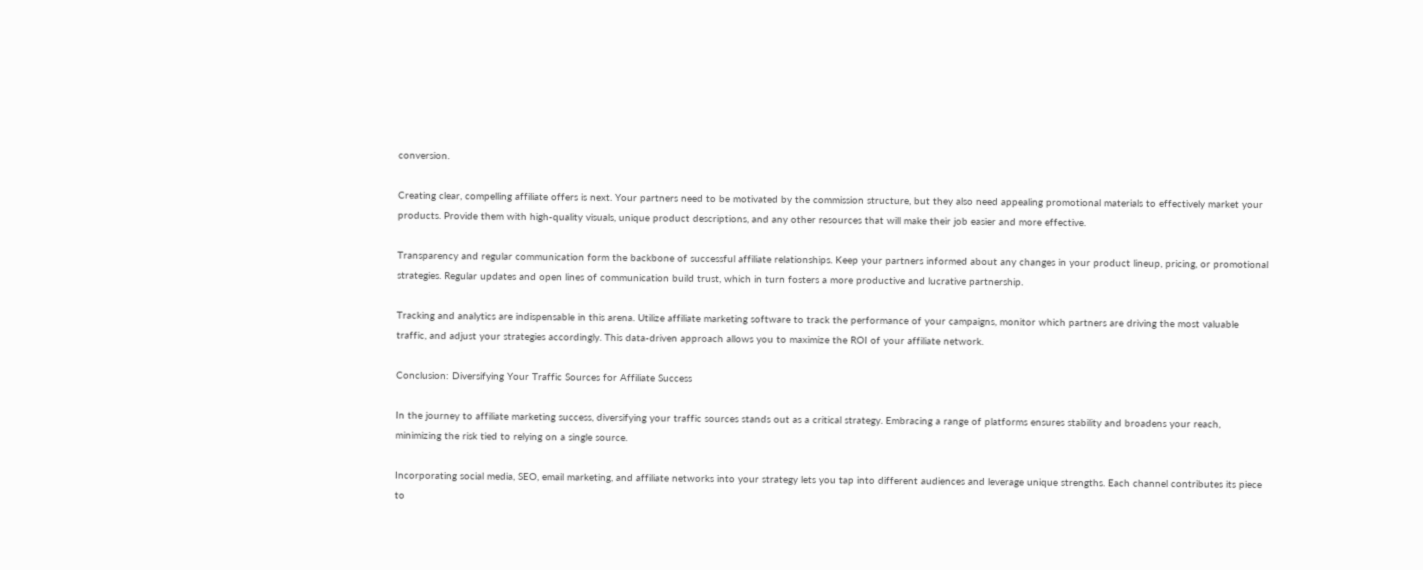conversion.

Creating clear, compelling affiliate offers is next. Your partners need to be motivated by the commission structure, but they also need appealing promotional materials to effectively market your products. Provide them with high-quality visuals, unique product descriptions, and any other resources that will make their job easier and more effective.

Transparency and regular communication form the backbone of successful affiliate relationships. Keep your partners informed about any changes in your product lineup, pricing, or promotional strategies. Regular updates and open lines of communication build trust, which in turn fosters a more productive and lucrative partnership.

Tracking and analytics are indispensable in this arena. Utilize affiliate marketing software to track the performance of your campaigns, monitor which partners are driving the most valuable traffic, and adjust your strategies accordingly. This data-driven approach allows you to maximize the ROI of your affiliate network.

Conclusion: Diversifying Your Traffic Sources for Affiliate Success

In the journey to affiliate marketing success, diversifying your traffic sources stands out as a critical strategy. Embracing a range of platforms ensures stability and broadens your reach, minimizing the risk tied to relying on a single source.

Incorporating social media, SEO, email marketing, and affiliate networks into your strategy lets you tap into different audiences and leverage unique strengths. Each channel contributes its piece to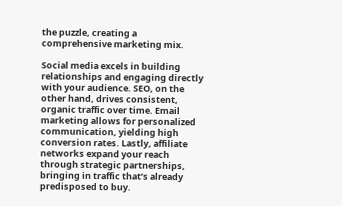the puzzle, creating a comprehensive marketing mix.

Social media excels in building relationships and engaging directly with your audience. SEO, on the other hand, drives consistent, organic traffic over time. Email marketing allows for personalized communication, yielding high conversion rates. Lastly, affiliate networks expand your reach through strategic partnerships, bringing in traffic that’s already predisposed to buy.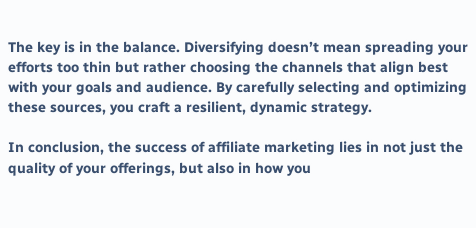The key is in the balance. Diversifying doesn’t mean spreading your efforts too thin but rather choosing the channels that align best with your goals and audience. By carefully selecting and optimizing these sources, you craft a resilient, dynamic strategy.

In conclusion, the success of affiliate marketing lies in not just the quality of your offerings, but also in how you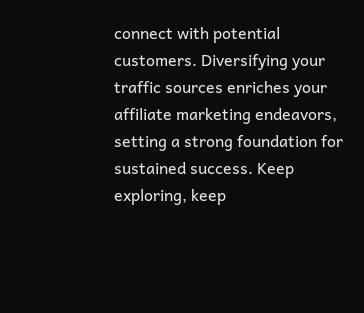connect with potential customers. Diversifying your traffic sources enriches your affiliate marketing endeavors, setting a strong foundation for sustained success. Keep exploring, keep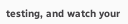testing, and watch your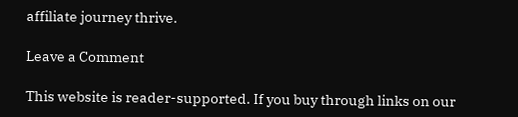affiliate journey thrive.

Leave a Comment

This website is reader-supported. If you buy through links on our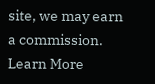site, we may earn a commission. Learn More